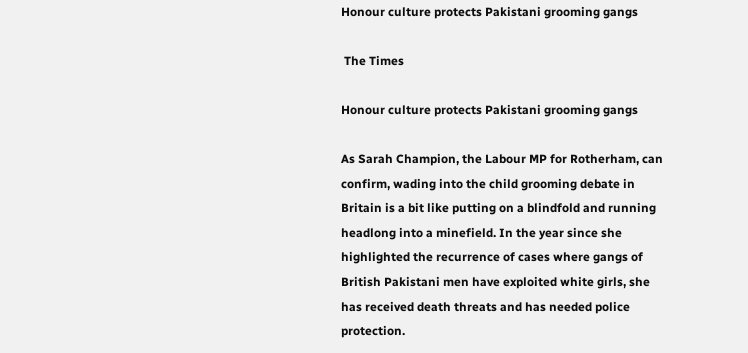Honour culture protects Pakistani grooming gangs

 The Times

Honour culture protects Pakistani grooming gangs

As Sarah Champion, the Labour MP for Rotherham, can confirm, wading into the child grooming debate in Britain is a bit like putting on a blindfold and running headlong into a minefield. In the year since she highlighted the recurrence of cases where gangs of British Pakistani men have exploited white girls, she has received death threats and has needed police protection.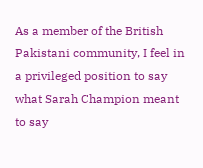As a member of the British Pakistani community, I feel in a privileged position to say what Sarah Champion meant to say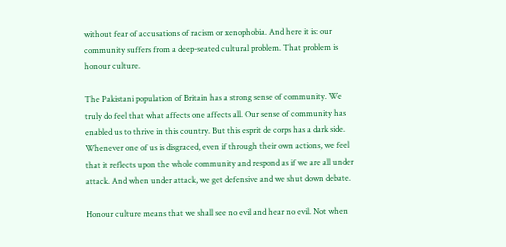without fear of accusations of racism or xenophobia. And here it is: our community suffers from a deep-seated cultural problem. That problem is honour culture.

The Pakistani population of Britain has a strong sense of community. We truly do feel that what affects one affects all. Our sense of community has enabled us to thrive in this country. But this esprit de corps has a dark side. Whenever one of us is disgraced, even if through their own actions, we feel that it reflects upon the whole community and respond as if we are all under attack. And when under attack, we get defensive and we shut down debate.

Honour culture means that we shall see no evil and hear no evil. Not when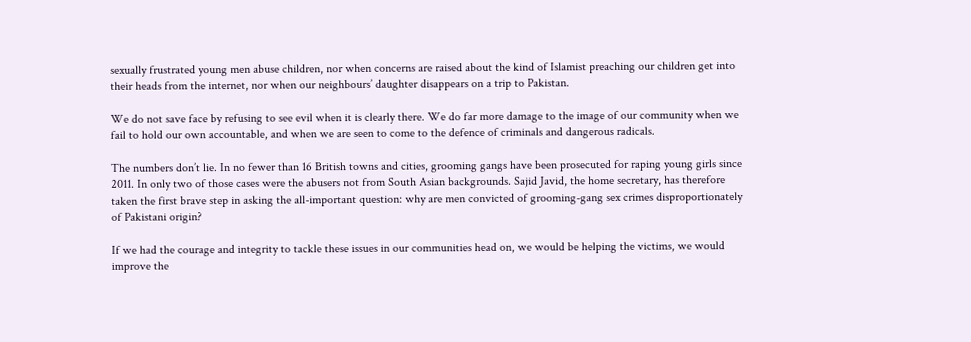sexually frustrated young men abuse children, nor when concerns are raised about the kind of Islamist preaching our children get into their heads from the internet, nor when our neighbours’ daughter disappears on a trip to Pakistan.

We do not save face by refusing to see evil when it is clearly there. We do far more damage to the image of our community when we fail to hold our own accountable, and when we are seen to come to the defence of criminals and dangerous radicals.

The numbers don’t lie. In no fewer than 16 British towns and cities, grooming gangs have been prosecuted for raping young girls since 2011. In only two of those cases were the abusers not from South Asian backgrounds. Sajid Javid, the home secretary, has therefore taken the first brave step in asking the all-important question: why are men convicted of grooming-gang sex crimes disproportionately of Pakistani origin?

If we had the courage and integrity to tackle these issues in our communities head on, we would be helping the victims, we would improve the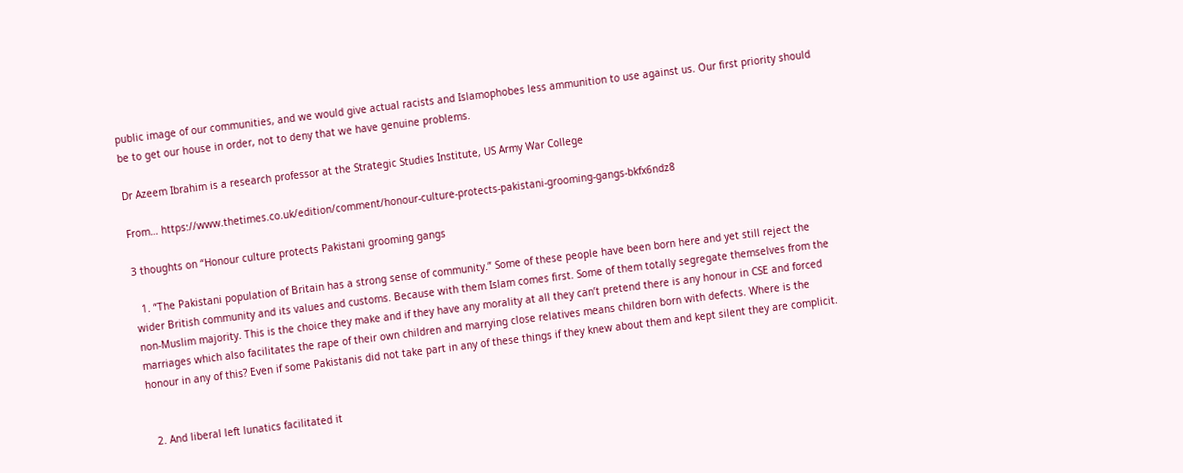public image of our communities, and we would give actual racists and Islamophobes less ammunition to use against us. Our first priority should be to get our house in order, not to deny that we have genuine problems.

Dr Azeem Ibrahim is a research professor at the Strategic Studies Institute, US Army War College

From… https://www.thetimes.co.uk/edition/comment/honour-culture-protects-pakistani-grooming-gangs-bkfx6ndz8

3 thoughts on “Honour culture protects Pakistani grooming gangs

  1. “The Pakistani population of Britain has a strong sense of community.” Some of these people have been born here and yet still reject the wider British community and its values and customs. Because with them Islam comes first. Some of them totally segregate themselves from the non-Muslim majority. This is the choice they make and if they have any morality at all they can’t pretend there is any honour in CSE and forced marriages which also facilitates the rape of their own children and marrying close relatives means children born with defects. Where is the honour in any of this? Even if some Pakistanis did not take part in any of these things if they knew about them and kept silent they are complicit.


  2. And liberal left lunatics facilitated it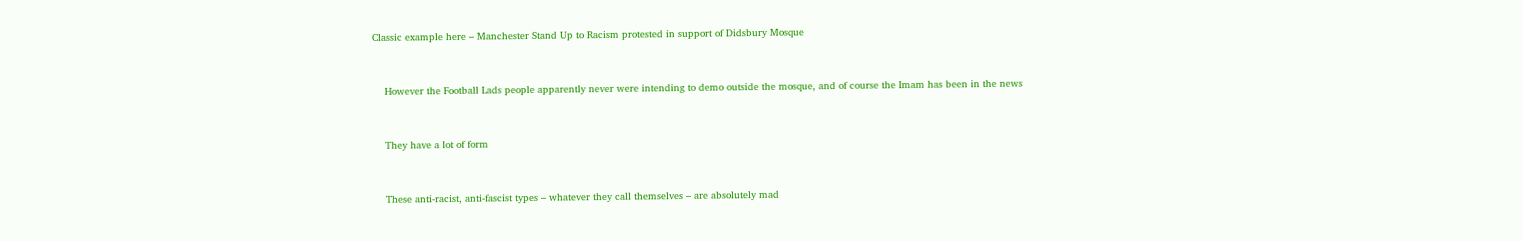Classic example here – Manchester Stand Up to Racism protested in support of Didsbury Mosque


    However the Football Lads people apparently never were intending to demo outside the mosque, and of course the Imam has been in the news


    They have a lot of form


    These anti-racist, anti-fascist types – whatever they call themselves – are absolutely mad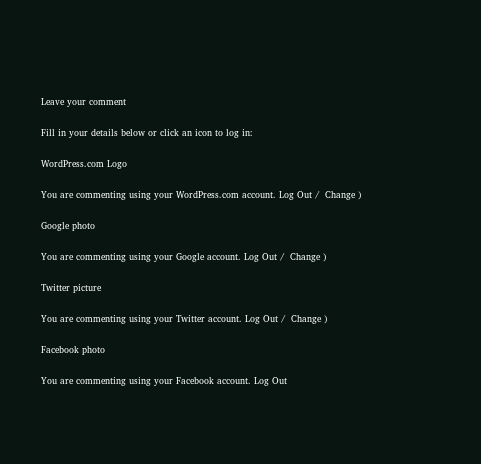Leave your comment

Fill in your details below or click an icon to log in:

WordPress.com Logo

You are commenting using your WordPress.com account. Log Out /  Change )

Google photo

You are commenting using your Google account. Log Out /  Change )

Twitter picture

You are commenting using your Twitter account. Log Out /  Change )

Facebook photo

You are commenting using your Facebook account. Log Out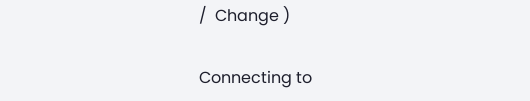/  Change )

Connecting to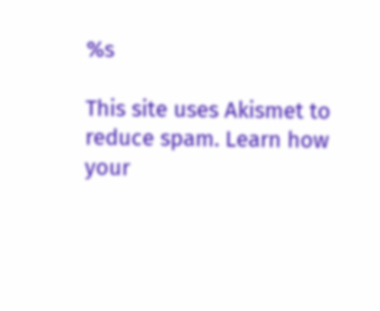%s

This site uses Akismet to reduce spam. Learn how your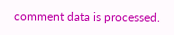comment data is processed.